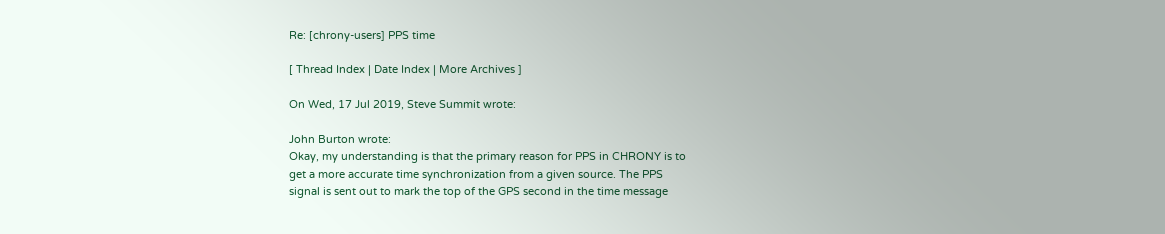Re: [chrony-users] PPS time

[ Thread Index | Date Index | More Archives ]

On Wed, 17 Jul 2019, Steve Summit wrote:

John Burton wrote:
Okay, my understanding is that the primary reason for PPS in CHRONY is to
get a more accurate time synchronization from a given source. The PPS
signal is sent out to mark the top of the GPS second in the time message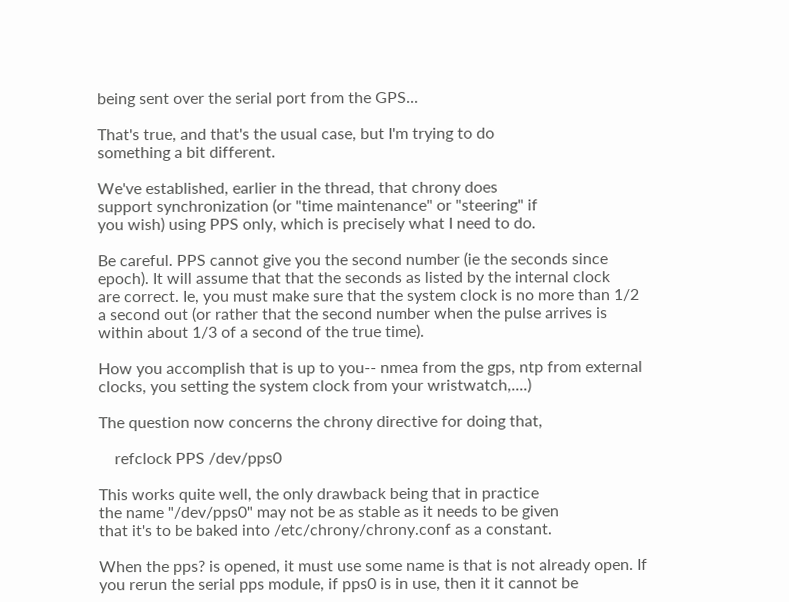being sent over the serial port from the GPS...

That's true, and that's the usual case, but I'm trying to do
something a bit different.

We've established, earlier in the thread, that chrony does
support synchronization (or "time maintenance" or "steering" if
you wish) using PPS only, which is precisely what I need to do.

Be careful. PPS cannot give you the second number (ie the seconds since
epoch). It will assume that that the seconds as listed by the internal clock
are correct. Ie, you must make sure that the system clock is no more than 1/2
a second out (or rather that the second number when the pulse arrives is
within about 1/3 of a second of the true time).

How you accomplish that is up to you-- nmea from the gps, ntp from external
clocks, you setting the system clock from your wristwatch,....)

The question now concerns the chrony directive for doing that,

    refclock PPS /dev/pps0

This works quite well, the only drawback being that in practice
the name "/dev/pps0" may not be as stable as it needs to be given
that it's to be baked into /etc/chrony/chrony.conf as a constant.

When the pps? is opened, it must use some name is that is not already open. If
you rerun the serial pps module, if pps0 is in use, then it it cannot be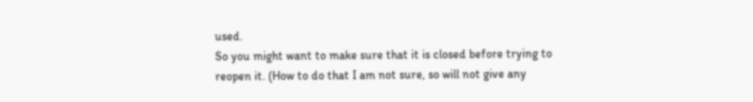used.
So you might want to make sure that it is closed before trying to reopen it. (How to do that I am not sure, so will not give any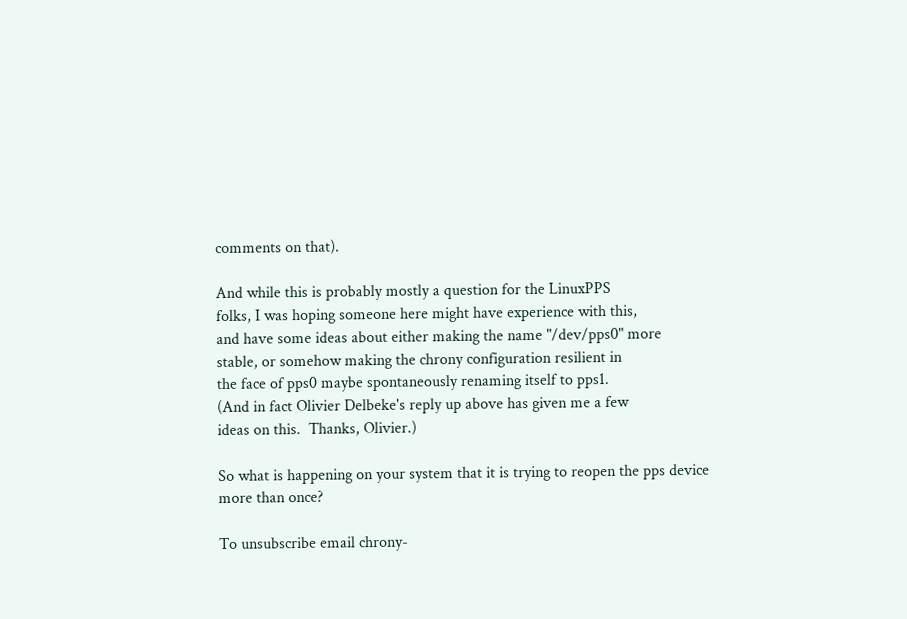comments on that).

And while this is probably mostly a question for the LinuxPPS
folks, I was hoping someone here might have experience with this,
and have some ideas about either making the name "/dev/pps0" more
stable, or somehow making the chrony configuration resilient in
the face of pps0 maybe spontaneously renaming itself to pps1.
(And in fact Olivier Delbeke's reply up above has given me a few
ideas on this.  Thanks, Olivier.)

So what is happening on your system that it is trying to reopen the pps device
more than once?

To unsubscribe email chrony-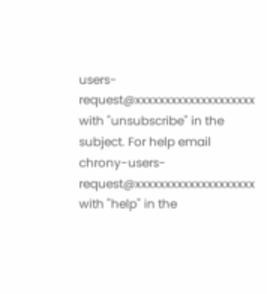users-request@xxxxxxxxxxxxxxxxxxxx with "unsubscribe" in the subject. For help email chrony-users-request@xxxxxxxxxxxxxxxxxxxx with "help" in the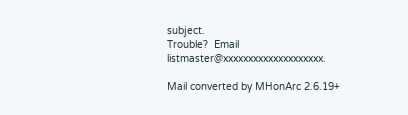subject.
Trouble?  Email listmaster@xxxxxxxxxxxxxxxxxxxx.

Mail converted by MHonArc 2.6.19+